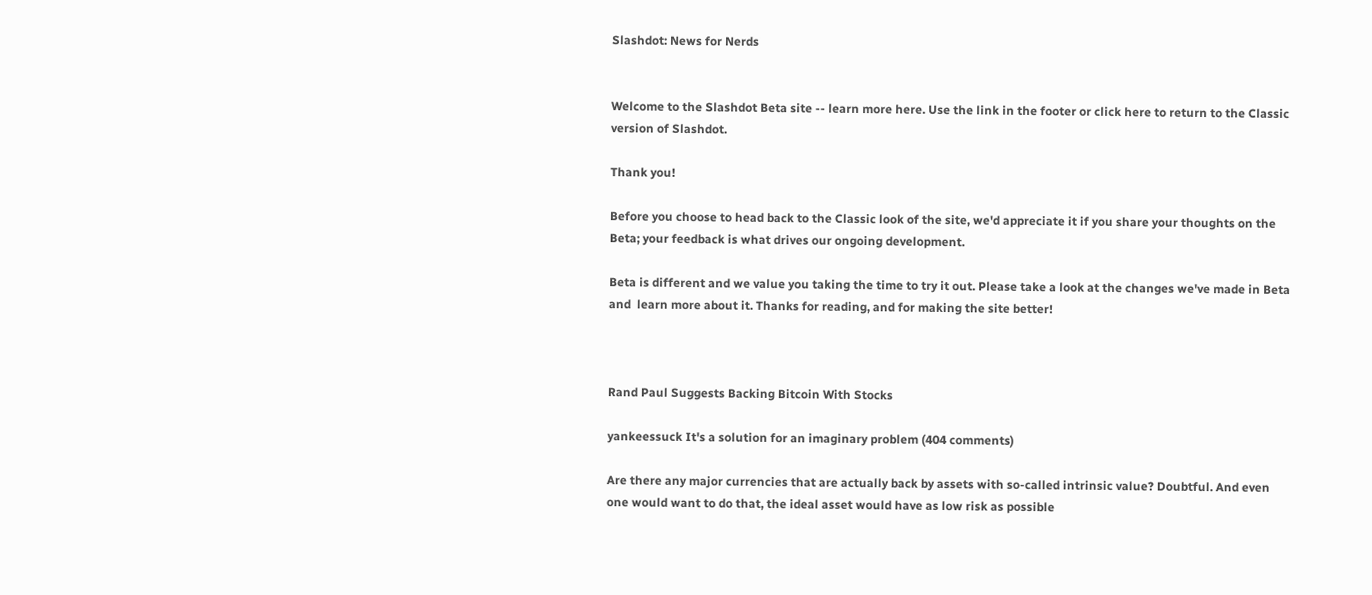Slashdot: News for Nerds


Welcome to the Slashdot Beta site -- learn more here. Use the link in the footer or click here to return to the Classic version of Slashdot.

Thank you!

Before you choose to head back to the Classic look of the site, we'd appreciate it if you share your thoughts on the Beta; your feedback is what drives our ongoing development.

Beta is different and we value you taking the time to try it out. Please take a look at the changes we've made in Beta and  learn more about it. Thanks for reading, and for making the site better!



Rand Paul Suggests Backing Bitcoin With Stocks

yankeessuck It's a solution for an imaginary problem (404 comments)

Are there any major currencies that are actually back by assets with so-called intrinsic value? Doubtful. And even one would want to do that, the ideal asset would have as low risk as possible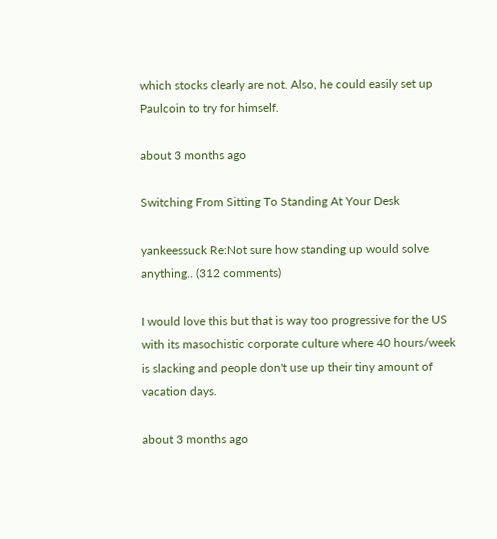which stocks clearly are not. Also, he could easily set up Paulcoin to try for himself.

about 3 months ago

Switching From Sitting To Standing At Your Desk

yankeessuck Re:Not sure how standing up would solve anything.. (312 comments)

I would love this but that is way too progressive for the US with its masochistic corporate culture where 40 hours/week is slacking and people don't use up their tiny amount of vacation days.

about 3 months ago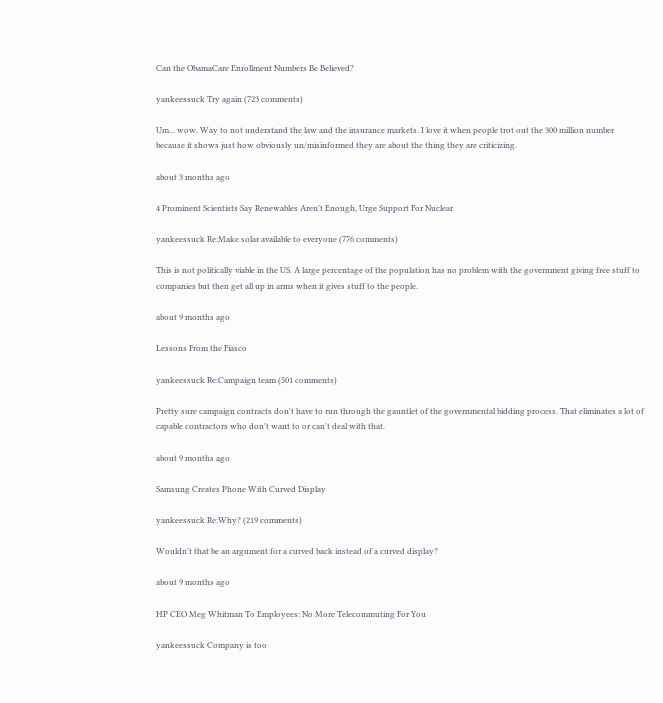Can the ObamaCare Enrollment Numbers Be Believed?

yankeessuck Try again (723 comments)

Um... wow. Way to not understand the law and the insurance markets. I love it when people trot out the 300 million number because it shows just how obviously un/misinformed they are about the thing they are criticizing.

about 3 months ago

4 Prominent Scientists Say Renewables Aren't Enough, Urge Support For Nuclear

yankeessuck Re:Make solar available to everyone (776 comments)

This is not politically viable in the US. A large percentage of the population has no problem with the government giving free stuff to companies but then get all up in arms when it gives stuff to the people.

about 9 months ago

Lessons From the Fiasco

yankeessuck Re:Campaign team (501 comments)

Pretty sure campaign contracts don't have to run through the gauntlet of the governmental bidding process. That eliminates a lot of capable contractors who don't want to or can't deal with that.

about 9 months ago

Samsung Creates Phone With Curved Display

yankeessuck Re:Why? (219 comments)

Wouldn't that be an argument for a curved back instead of a curved display?

about 9 months ago

HP CEO Meg Whitman To Employees: No More Telecommuting For You

yankeessuck Company is too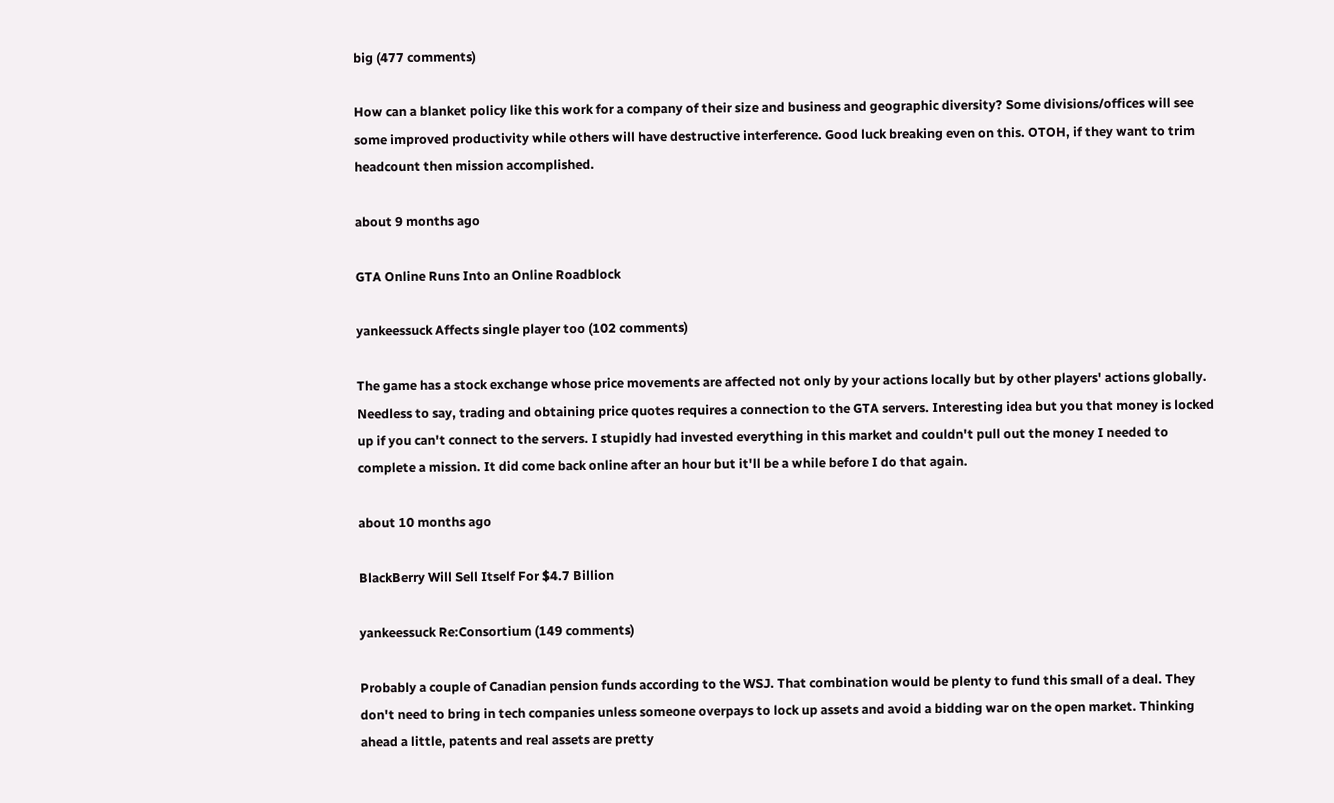big (477 comments)

How can a blanket policy like this work for a company of their size and business and geographic diversity? Some divisions/offices will see some improved productivity while others will have destructive interference. Good luck breaking even on this. OTOH, if they want to trim headcount then mission accomplished.

about 9 months ago

GTA Online Runs Into an Online Roadblock

yankeessuck Affects single player too (102 comments)

The game has a stock exchange whose price movements are affected not only by your actions locally but by other players' actions globally. Needless to say, trading and obtaining price quotes requires a connection to the GTA servers. Interesting idea but you that money is locked up if you can't connect to the servers. I stupidly had invested everything in this market and couldn't pull out the money I needed to complete a mission. It did come back online after an hour but it'll be a while before I do that again.

about 10 months ago

BlackBerry Will Sell Itself For $4.7 Billion

yankeessuck Re:Consortium (149 comments)

Probably a couple of Canadian pension funds according to the WSJ. That combination would be plenty to fund this small of a deal. They don't need to bring in tech companies unless someone overpays to lock up assets and avoid a bidding war on the open market. Thinking ahead a little, patents and real assets are pretty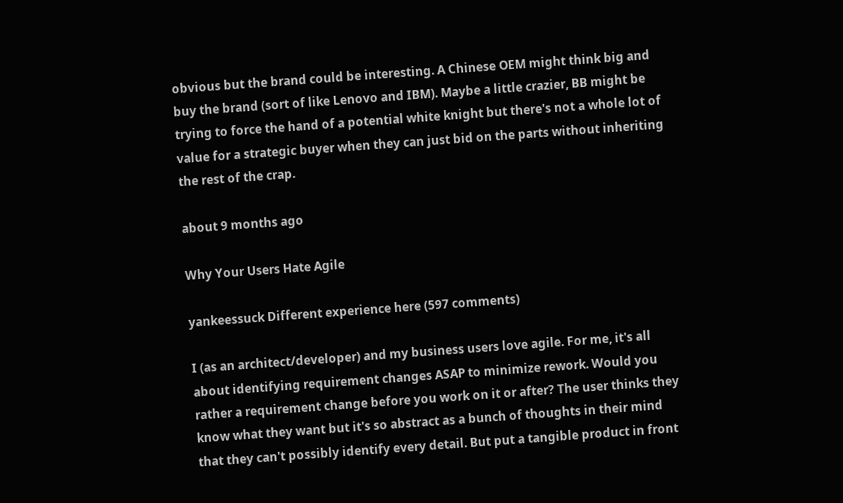obvious but the brand could be interesting. A Chinese OEM might think big and buy the brand (sort of like Lenovo and IBM). Maybe a little crazier, BB might be trying to force the hand of a potential white knight but there's not a whole lot of value for a strategic buyer when they can just bid on the parts without inheriting the rest of the crap.

about 9 months ago

Why Your Users Hate Agile

yankeessuck Different experience here (597 comments)

I (as an architect/developer) and my business users love agile. For me, it's all about identifying requirement changes ASAP to minimize rework. Would you rather a requirement change before you work on it or after? The user thinks they know what they want but it's so abstract as a bunch of thoughts in their mind that they can't possibly identify every detail. But put a tangible product in front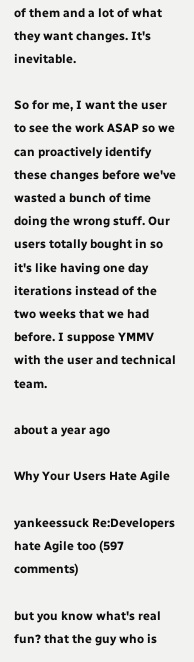of them and a lot of what they want changes. It's inevitable.

So for me, I want the user to see the work ASAP so we can proactively identify these changes before we've wasted a bunch of time doing the wrong stuff. Our users totally bought in so it's like having one day iterations instead of the two weeks that we had before. I suppose YMMV with the user and technical team.

about a year ago

Why Your Users Hate Agile

yankeessuck Re:Developers hate Agile too (597 comments)

but you know what's real fun? that the guy who is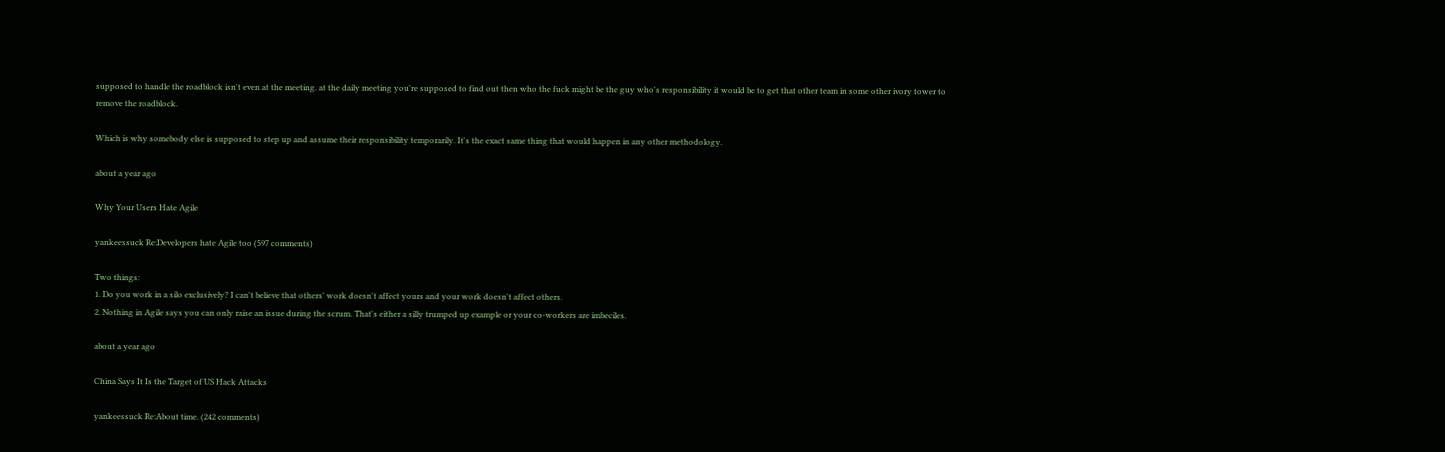supposed to handle the roadblock isn't even at the meeting. at the daily meeting you're supposed to find out then who the fuck might be the guy who's responsibility it would be to get that other team in some other ivory tower to remove the roadblock.

Which is why somebody else is supposed to step up and assume their responsibility temporarily. It's the exact same thing that would happen in any other methodology.

about a year ago

Why Your Users Hate Agile

yankeessuck Re:Developers hate Agile too (597 comments)

Two things:
1. Do you work in a silo exclusively? I can't believe that others' work doesn't affect yours and your work doesn't affect others.
2. Nothing in Agile says you can only raise an issue during the scrum. That's either a silly trumped up example or your co-workers are imbeciles.

about a year ago

China Says It Is the Target of US Hack Attacks

yankeessuck Re:About time. (242 comments)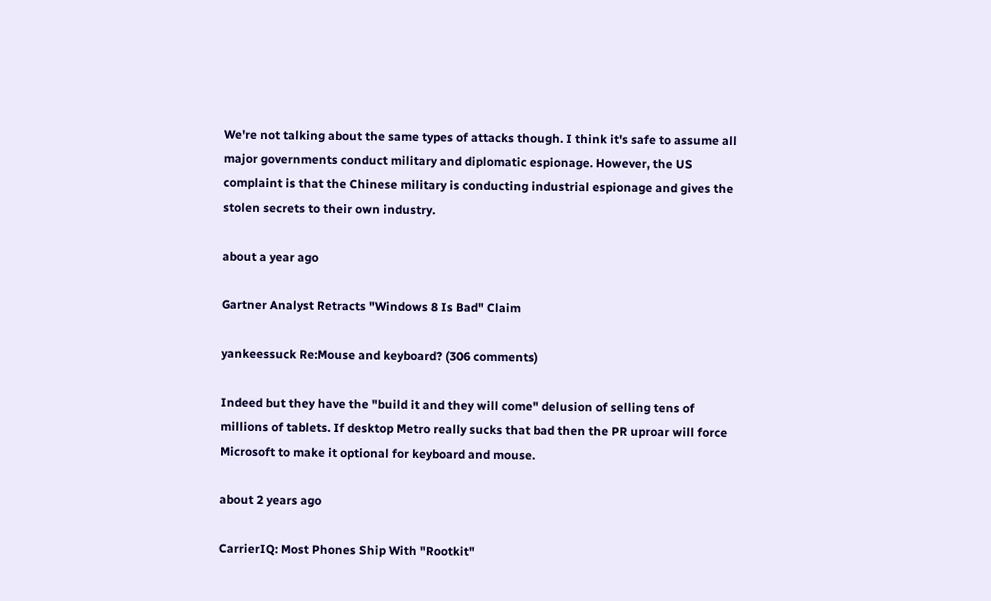We're not talking about the same types of attacks though. I think it's safe to assume all major governments conduct military and diplomatic espionage. However, the US complaint is that the Chinese military is conducting industrial espionage and gives the stolen secrets to their own industry.

about a year ago

Gartner Analyst Retracts "Windows 8 Is Bad" Claim

yankeessuck Re:Mouse and keyboard? (306 comments)

Indeed but they have the "build it and they will come" delusion of selling tens of millions of tablets. If desktop Metro really sucks that bad then the PR uproar will force Microsoft to make it optional for keyboard and mouse.

about 2 years ago

CarrierIQ: Most Phones Ship With "Rootkit"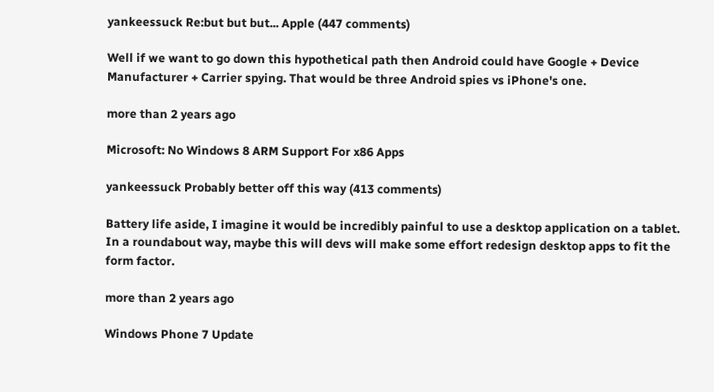yankeessuck Re:but but but... Apple (447 comments)

Well if we want to go down this hypothetical path then Android could have Google + Device Manufacturer + Carrier spying. That would be three Android spies vs iPhone's one.

more than 2 years ago

Microsoft: No Windows 8 ARM Support For x86 Apps

yankeessuck Probably better off this way (413 comments)

Battery life aside, I imagine it would be incredibly painful to use a desktop application on a tablet. In a roundabout way, maybe this will devs will make some effort redesign desktop apps to fit the form factor.

more than 2 years ago

Windows Phone 7 Update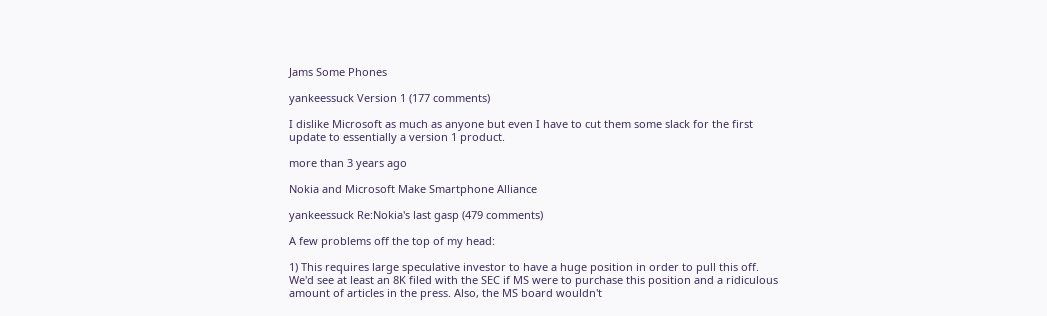Jams Some Phones

yankeessuck Version 1 (177 comments)

I dislike Microsoft as much as anyone but even I have to cut them some slack for the first update to essentially a version 1 product.

more than 3 years ago

Nokia and Microsoft Make Smartphone Alliance

yankeessuck Re:Nokia's last gasp (479 comments)

A few problems off the top of my head:

1) This requires large speculative investor to have a huge position in order to pull this off. We'd see at least an 8K filed with the SEC if MS were to purchase this position and a ridiculous amount of articles in the press. Also, the MS board wouldn't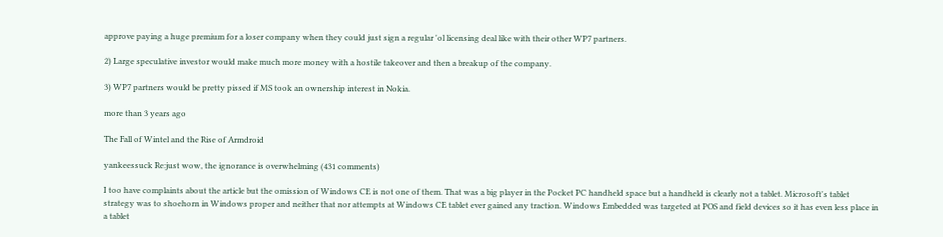approve paying a huge premium for a loser company when they could just sign a regular 'ol licensing deal like with their other WP7 partners.

2) Large speculative investor would make much more money with a hostile takeover and then a breakup of the company.

3) WP7 partners would be pretty pissed if MS took an ownership interest in Nokia.

more than 3 years ago

The Fall of Wintel and the Rise of Armdroid

yankeessuck Re:just wow, the ignorance is overwhelming (431 comments)

I too have complaints about the article but the omission of Windows CE is not one of them. That was a big player in the Pocket PC handheld space but a handheld is clearly not a tablet. Microsoft's tablet strategy was to shoehorn in Windows proper and neither that nor attempts at Windows CE tablet ever gained any traction. Windows Embedded was targeted at POS and field devices so it has even less place in a tablet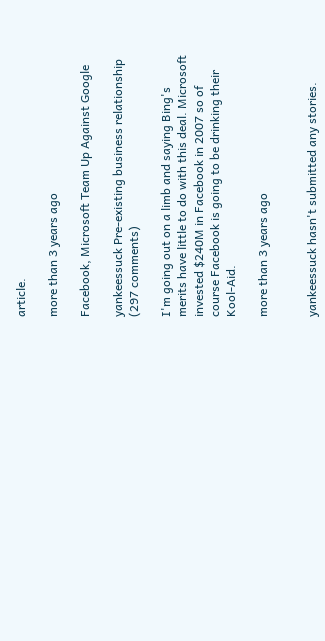article.

more than 3 years ago

Facebook, Microsoft Team Up Against Google

yankeessuck Pre-existing business relationship (297 comments)

I'm going out on a limb and saying Bing's merits have little to do with this deal. Microsoft invested $240M in Facebook in 2007 so of course Facebook is going to be drinking their Kool-Aid.

more than 3 years ago


yankeessuck hasn't submitted any stories.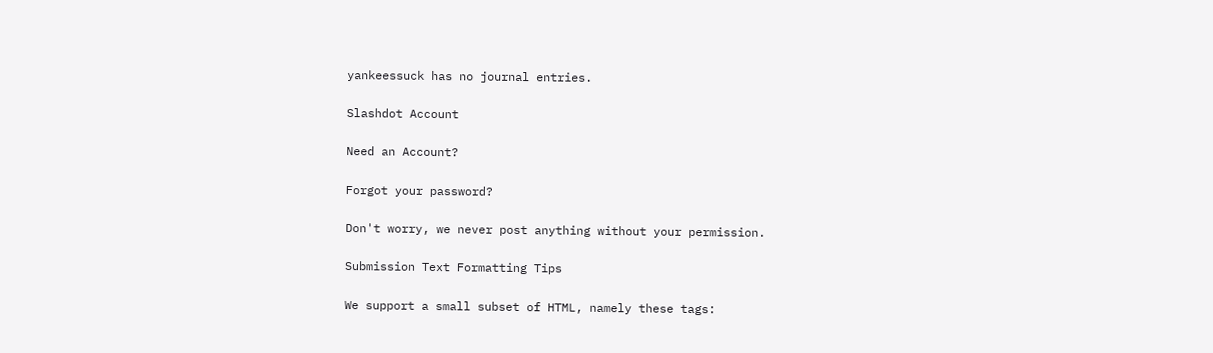yankeessuck has no journal entries.

Slashdot Account

Need an Account?

Forgot your password?

Don't worry, we never post anything without your permission.

Submission Text Formatting Tips

We support a small subset of HTML, namely these tags: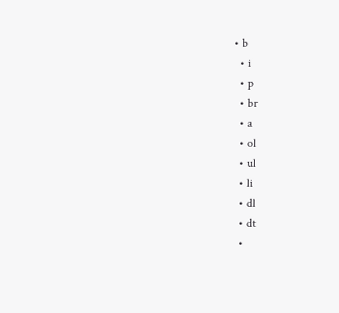• b
  • i
  • p
  • br
  • a
  • ol
  • ul
  • li
  • dl
  • dt
  •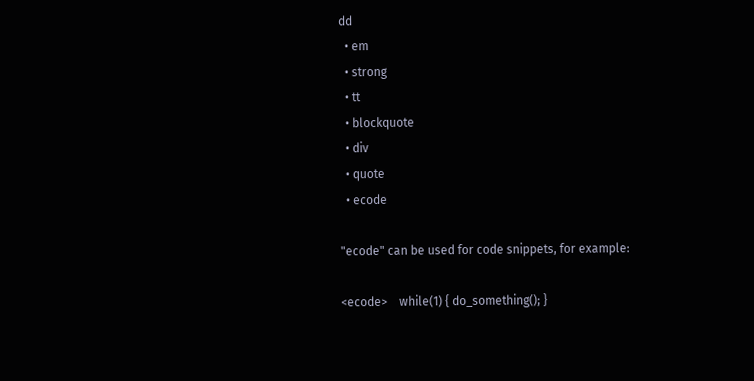dd
  • em
  • strong
  • tt
  • blockquote
  • div
  • quote
  • ecode

"ecode" can be used for code snippets, for example:

<ecode>    while(1) { do_something(); }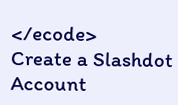</ecode>
Create a Slashdot Account